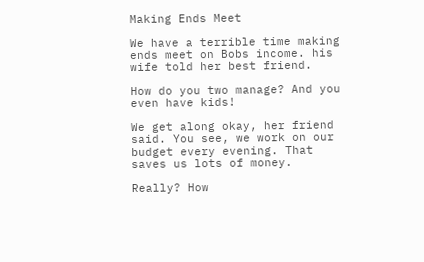Making Ends Meet

We have a terrible time making ends meet on Bobs income. his wife told her best friend.

How do you two manage? And you even have kids!

We get along okay, her friend said. You see, we work on our budget every evening. That saves us lots of money.

Really? How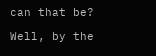can that be?

Well, by the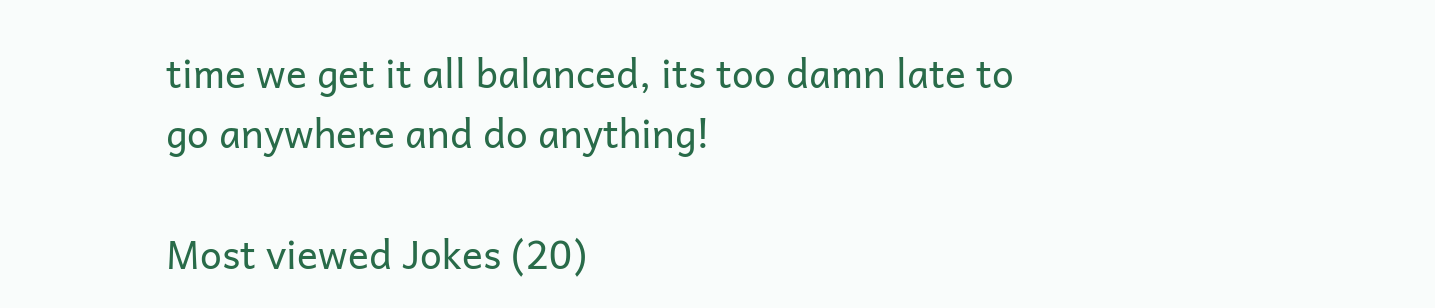time we get it all balanced, its too damn late to go anywhere and do anything!

Most viewed Jokes (20)